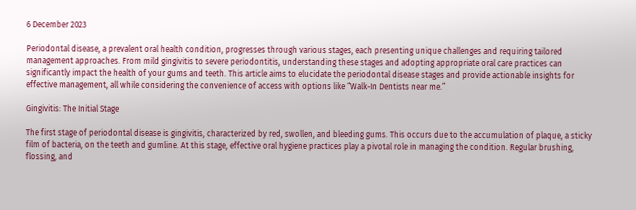6 December 2023

Periodontal disease, a prevalent oral health condition, progresses through various stages, each presenting unique challenges and requiring tailored management approaches. From mild gingivitis to severe periodontitis, understanding these stages and adopting appropriate oral care practices can significantly impact the health of your gums and teeth. This article aims to elucidate the periodontal disease stages and provide actionable insights for effective management, all while considering the convenience of access with options like “Walk-In Dentists near me.”

Gingivitis: The Initial Stage

The first stage of periodontal disease is gingivitis, characterized by red, swollen, and bleeding gums. This occurs due to the accumulation of plaque, a sticky film of bacteria, on the teeth and gumline. At this stage, effective oral hygiene practices play a pivotal role in managing the condition. Regular brushing, flossing, and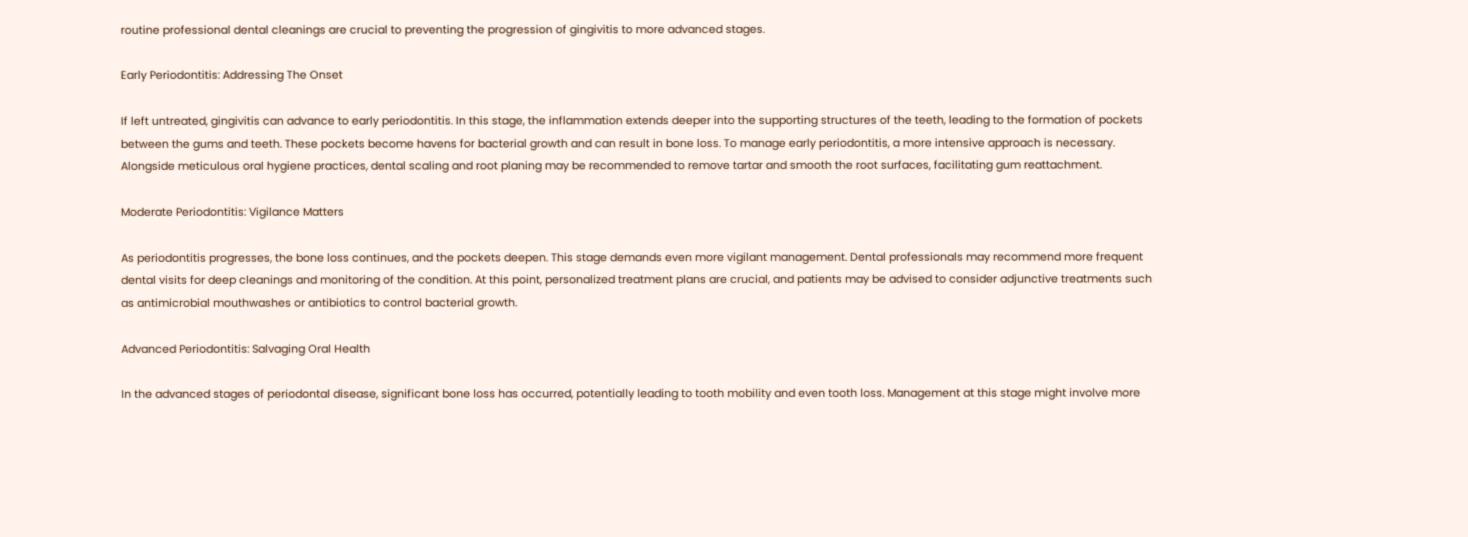routine professional dental cleanings are crucial to preventing the progression of gingivitis to more advanced stages.

Early Periodontitis: Addressing The Onset

If left untreated, gingivitis can advance to early periodontitis. In this stage, the inflammation extends deeper into the supporting structures of the teeth, leading to the formation of pockets between the gums and teeth. These pockets become havens for bacterial growth and can result in bone loss. To manage early periodontitis, a more intensive approach is necessary. Alongside meticulous oral hygiene practices, dental scaling and root planing may be recommended to remove tartar and smooth the root surfaces, facilitating gum reattachment.

Moderate Periodontitis: Vigilance Matters

As periodontitis progresses, the bone loss continues, and the pockets deepen. This stage demands even more vigilant management. Dental professionals may recommend more frequent dental visits for deep cleanings and monitoring of the condition. At this point, personalized treatment plans are crucial, and patients may be advised to consider adjunctive treatments such as antimicrobial mouthwashes or antibiotics to control bacterial growth.

Advanced Periodontitis: Salvaging Oral Health

In the advanced stages of periodontal disease, significant bone loss has occurred, potentially leading to tooth mobility and even tooth loss. Management at this stage might involve more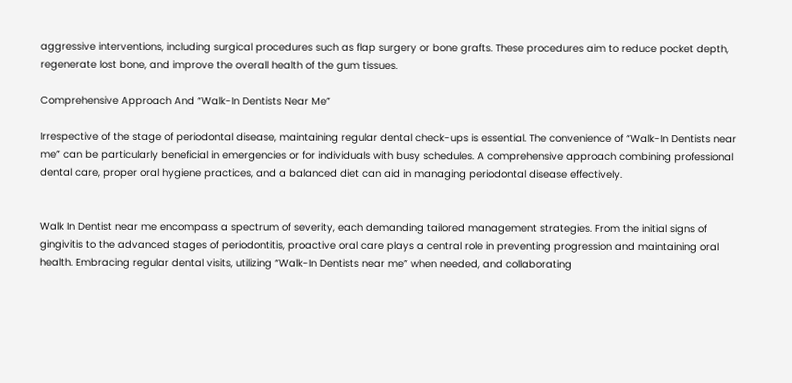aggressive interventions, including surgical procedures such as flap surgery or bone grafts. These procedures aim to reduce pocket depth, regenerate lost bone, and improve the overall health of the gum tissues.

Comprehensive Approach And “Walk-In Dentists Near Me”

Irrespective of the stage of periodontal disease, maintaining regular dental check-ups is essential. The convenience of “Walk-In Dentists near me” can be particularly beneficial in emergencies or for individuals with busy schedules. A comprehensive approach combining professional dental care, proper oral hygiene practices, and a balanced diet can aid in managing periodontal disease effectively.


Walk In Dentist near me encompass a spectrum of severity, each demanding tailored management strategies. From the initial signs of gingivitis to the advanced stages of periodontitis, proactive oral care plays a central role in preventing progression and maintaining oral health. Embracing regular dental visits, utilizing “Walk-In Dentists near me” when needed, and collaborating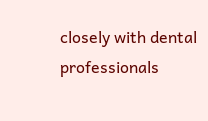closely with dental professionals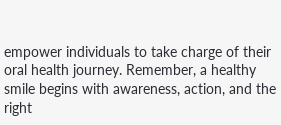empower individuals to take charge of their oral health journey. Remember, a healthy smile begins with awareness, action, and the right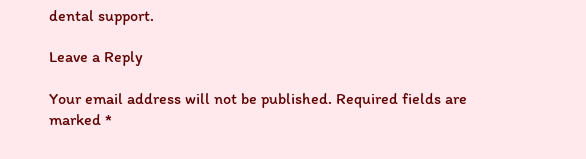dental support.

Leave a Reply

Your email address will not be published. Required fields are marked *